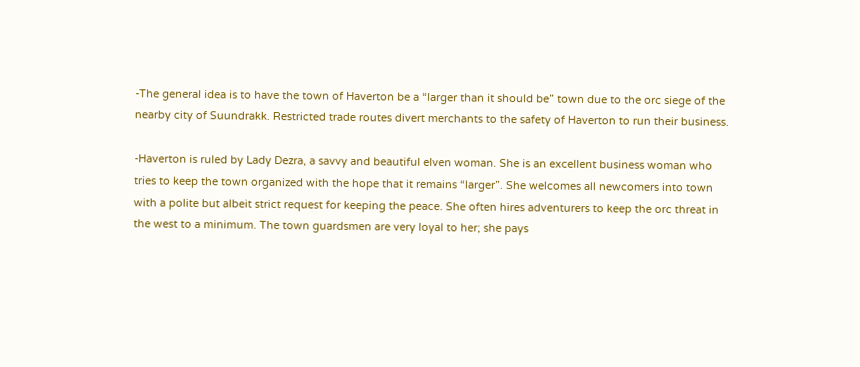-The general idea is to have the town of Haverton be a “larger than it should be” town due to the orc siege of the nearby city of Suundrakk. Restricted trade routes divert merchants to the safety of Haverton to run their business.

-Haverton is ruled by Lady Dezra, a savvy and beautiful elven woman. She is an excellent business woman who tries to keep the town organized with the hope that it remains “larger”. She welcomes all newcomers into town with a polite but albeit strict request for keeping the peace. She often hires adventurers to keep the orc threat in the west to a minimum. The town guardsmen are very loyal to her; she pays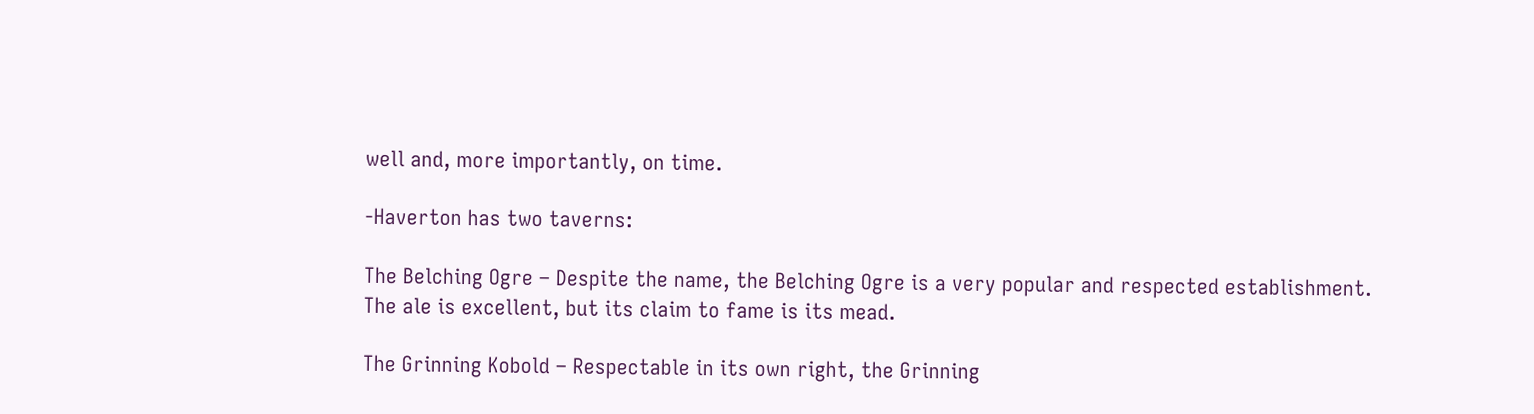well and, more importantly, on time.

-Haverton has two taverns:

The Belching Ogre – Despite the name, the Belching Ogre is a very popular and respected establishment. The ale is excellent, but its claim to fame is its mead.

The Grinning Kobold – Respectable in its own right, the Grinning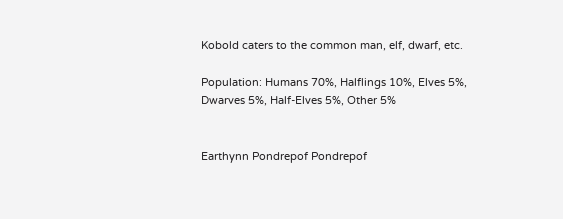Kobold caters to the common man, elf, dwarf, etc.

Population: Humans 70%, Halflings 10%, Elves 5%, Dwarves 5%, Half-Elves 5%, Other 5%


Earthynn Pondrepof Pondrepof